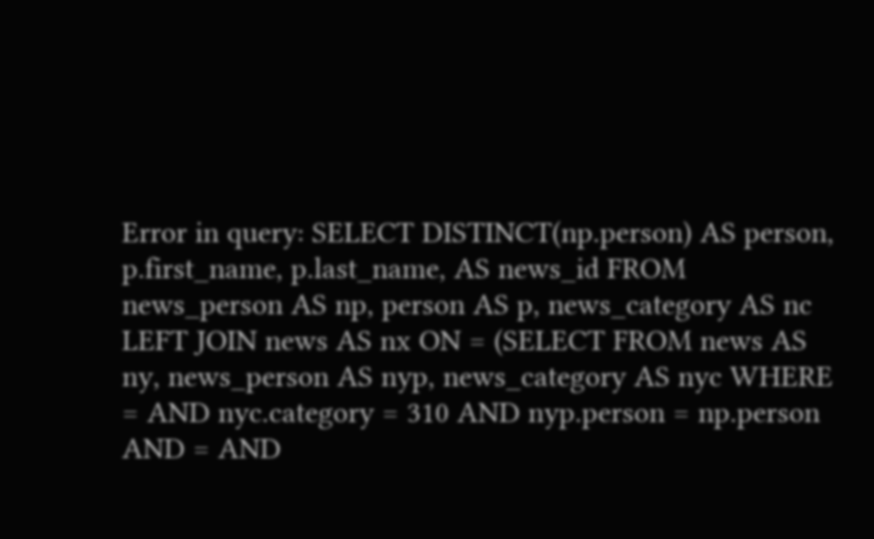Error in query: SELECT DISTINCT(np.person) AS person, p.first_name, p.last_name, AS news_id FROM news_person AS np, person AS p, news_category AS nc LEFT JOIN news AS nx ON = (SELECT FROM news AS ny, news_person AS nyp, news_category AS nyc WHERE = AND nyc.category = 310 AND nyp.person = np.person AND = AND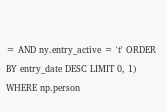= AND ny.entry_active = 't' ORDER BY entry_date DESC LIMIT 0, 1) WHERE np.person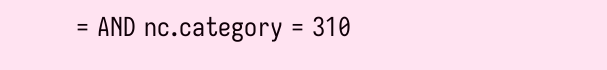= AND nc.category = 310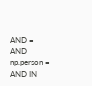AND = AND np.person = AND IN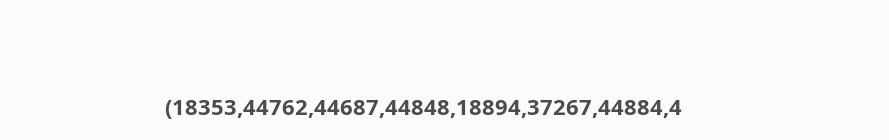(18353,44762,44687,44848,18894,37267,44884,4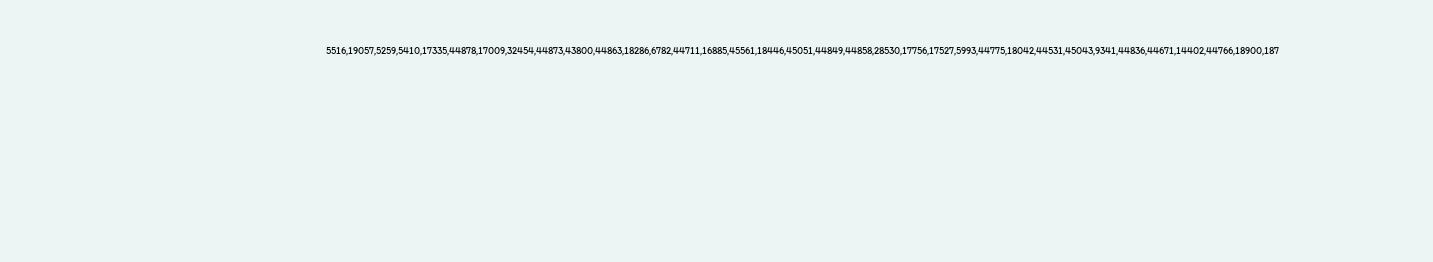5516,19057,5259,5410,17335,44878,17009,32454,44873,43800,44863,18286,6782,44711,16885,45561,18446,45051,44849,44858,28530,17756,17527,5993,44775,18042,44531,45043,9341,44836,44671,14402,44766,18900,187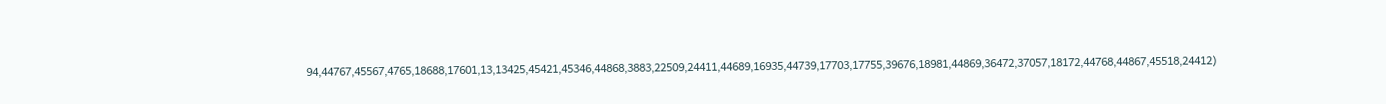94,44767,45567,4765,18688,17601,13,13425,45421,45346,44868,3883,22509,24411,44689,16935,44739,17703,17755,39676,18981,44869,36472,37057,18172,44768,44867,45518,24412)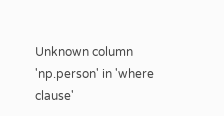Unknown column 'np.person' in 'where clause'